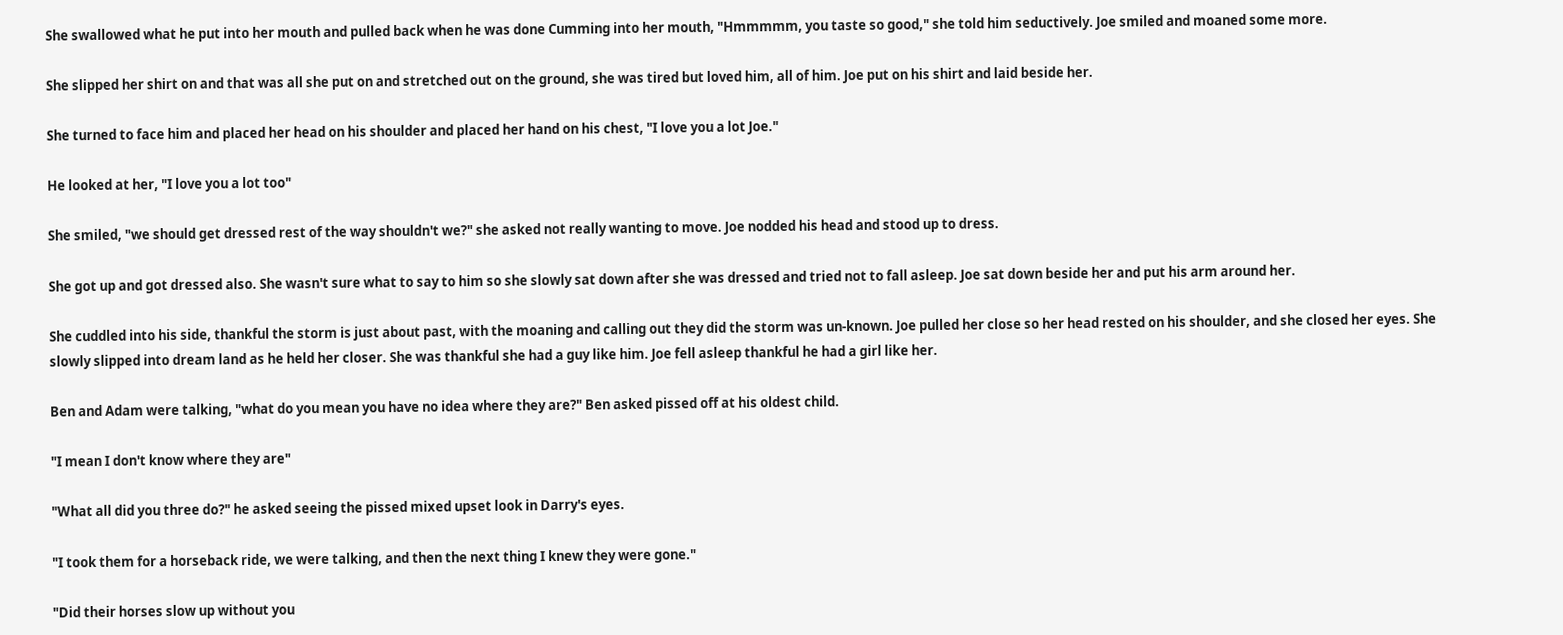She swallowed what he put into her mouth and pulled back when he was done Cumming into her mouth, "Hmmmmm, you taste so good," she told him seductively. Joe smiled and moaned some more.

She slipped her shirt on and that was all she put on and stretched out on the ground, she was tired but loved him, all of him. Joe put on his shirt and laid beside her.

She turned to face him and placed her head on his shoulder and placed her hand on his chest, "I love you a lot Joe."

He looked at her, "I love you a lot too"

She smiled, "we should get dressed rest of the way shouldn't we?" she asked not really wanting to move. Joe nodded his head and stood up to dress.

She got up and got dressed also. She wasn't sure what to say to him so she slowly sat down after she was dressed and tried not to fall asleep. Joe sat down beside her and put his arm around her.

She cuddled into his side, thankful the storm is just about past, with the moaning and calling out they did the storm was un-known. Joe pulled her close so her head rested on his shoulder, and she closed her eyes. She slowly slipped into dream land as he held her closer. She was thankful she had a guy like him. Joe fell asleep thankful he had a girl like her.

Ben and Adam were talking, "what do you mean you have no idea where they are?" Ben asked pissed off at his oldest child.

"I mean I don't know where they are"

"What all did you three do?" he asked seeing the pissed mixed upset look in Darry's eyes.

"I took them for a horseback ride, we were talking, and then the next thing I knew they were gone."

"Did their horses slow up without you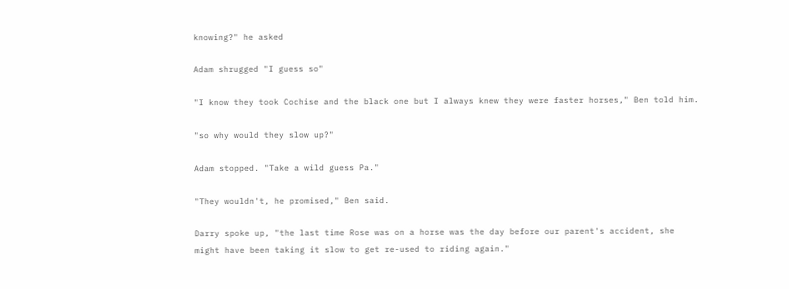knowing?" he asked

Adam shrugged "I guess so"

"I know they took Cochise and the black one but I always knew they were faster horses," Ben told him.

"so why would they slow up?"

Adam stopped. "Take a wild guess Pa."

"They wouldn't, he promised," Ben said.

Darry spoke up, "the last time Rose was on a horse was the day before our parent's accident, she might have been taking it slow to get re-used to riding again."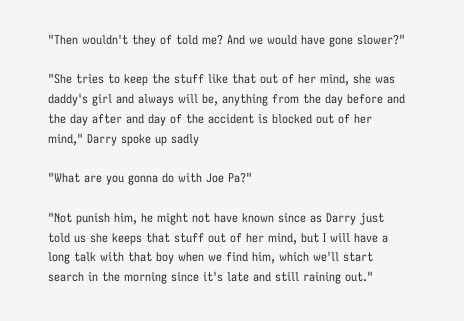"Then wouldn't they of told me? And we would have gone slower?"

"She tries to keep the stuff like that out of her mind, she was daddy's girl and always will be, anything from the day before and the day after and day of the accident is blocked out of her mind," Darry spoke up sadly

"What are you gonna do with Joe Pa?"

"Not punish him, he might not have known since as Darry just told us she keeps that stuff out of her mind, but I will have a long talk with that boy when we find him, which we'll start search in the morning since it's late and still raining out."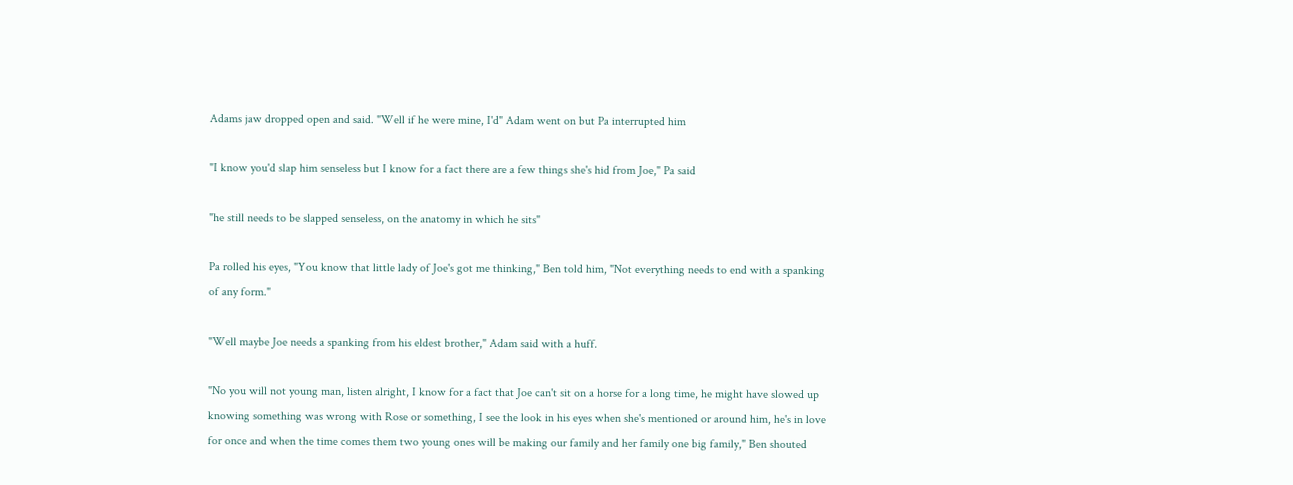Adams jaw dropped open and said. "Well if he were mine, I'd" Adam went on but Pa interrupted him

"I know you'd slap him senseless but I know for a fact there are a few things she's hid from Joe," Pa said

"he still needs to be slapped senseless, on the anatomy in which he sits"

Pa rolled his eyes, "You know that little lady of Joe's got me thinking," Ben told him, "Not everything needs to end with a spanking of any form."

"Well maybe Joe needs a spanking from his eldest brother," Adam said with a huff.

"No you will not young man, listen alright, I know for a fact that Joe can't sit on a horse for a long time, he might have slowed up knowing something was wrong with Rose or something, I see the look in his eyes when she's mentioned or around him, he's in love for once and when the time comes them two young ones will be making our family and her family one big family," Ben shouted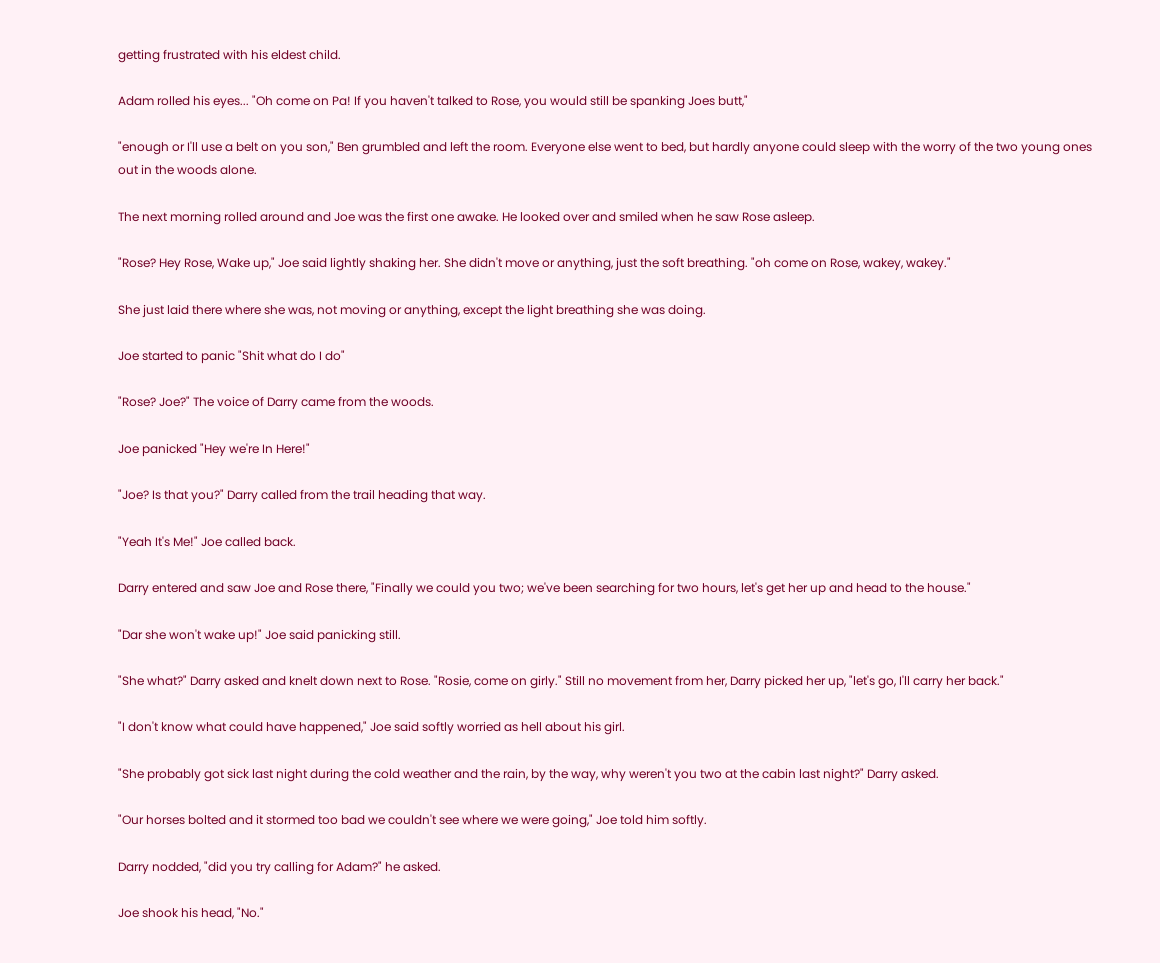getting frustrated with his eldest child.

Adam rolled his eyes... "Oh come on Pa! If you haven't talked to Rose, you would still be spanking Joes butt,"

"enough or I'll use a belt on you son," Ben grumbled and left the room. Everyone else went to bed, but hardly anyone could sleep with the worry of the two young ones out in the woods alone.

The next morning rolled around and Joe was the first one awake. He looked over and smiled when he saw Rose asleep.

"Rose? Hey Rose, Wake up," Joe said lightly shaking her. She didn't move or anything, just the soft breathing. "oh come on Rose, wakey, wakey."

She just laid there where she was, not moving or anything, except the light breathing she was doing.

Joe started to panic "Shit what do I do"

"Rose? Joe?" The voice of Darry came from the woods.

Joe panicked "Hey we're In Here!"

"Joe? Is that you?" Darry called from the trail heading that way.

"Yeah It's Me!" Joe called back.

Darry entered and saw Joe and Rose there, "Finally we could you two; we've been searching for two hours, let's get her up and head to the house."

"Dar she won't wake up!" Joe said panicking still.

"She what?" Darry asked and knelt down next to Rose. "Rosie, come on girly." Still no movement from her, Darry picked her up, "let's go, I'll carry her back."

"I don't know what could have happened," Joe said softly worried as hell about his girl.

"She probably got sick last night during the cold weather and the rain, by the way, why weren't you two at the cabin last night?" Darry asked.

"Our horses bolted and it stormed too bad we couldn't see where we were going," Joe told him softly.

Darry nodded, "did you try calling for Adam?" he asked.

Joe shook his head, "No."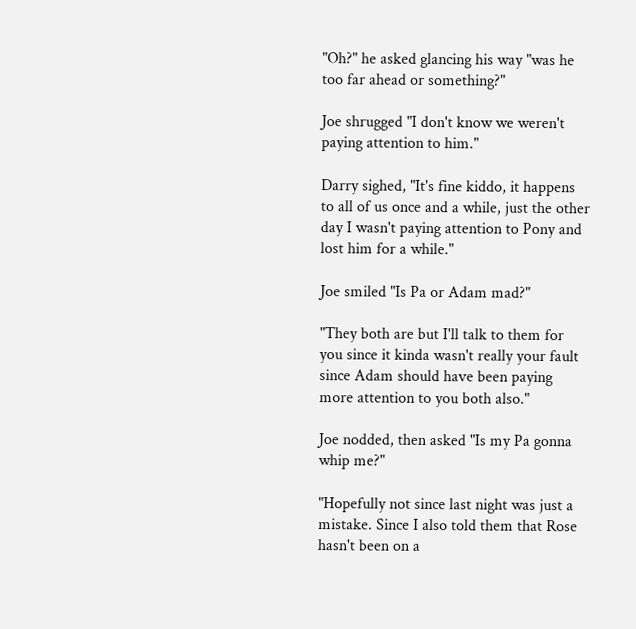"Oh?" he asked glancing his way "was he too far ahead or something?"

Joe shrugged "I don't know we weren't paying attention to him."

Darry sighed, "It's fine kiddo, it happens to all of us once and a while, just the other day I wasn't paying attention to Pony and lost him for a while."

Joe smiled "Is Pa or Adam mad?"

"They both are but I'll talk to them for you since it kinda wasn't really your fault since Adam should have been paying more attention to you both also."

Joe nodded, then asked "Is my Pa gonna whip me?"

"Hopefully not since last night was just a mistake. Since I also told them that Rose hasn't been on a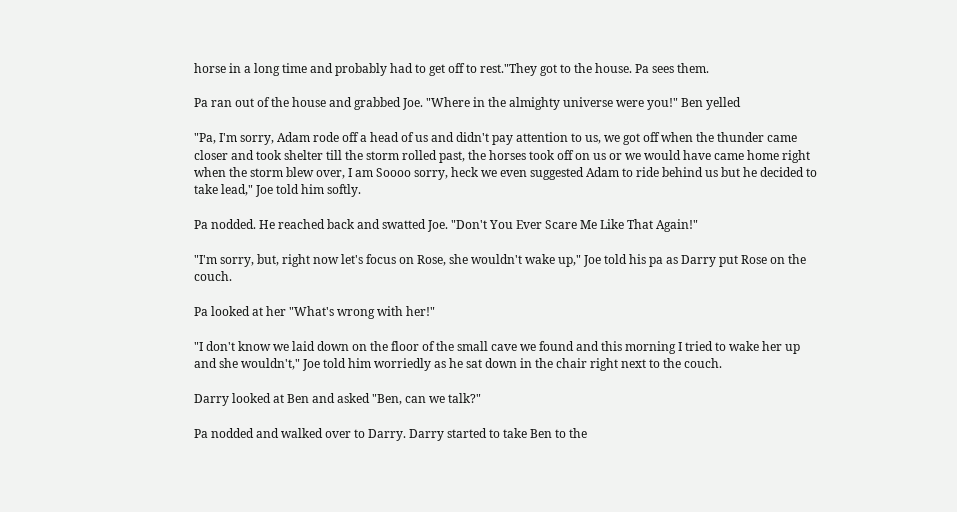horse in a long time and probably had to get off to rest."They got to the house. Pa sees them.

Pa ran out of the house and grabbed Joe. "Where in the almighty universe were you!" Ben yelled

"Pa, I'm sorry, Adam rode off a head of us and didn't pay attention to us, we got off when the thunder came closer and took shelter till the storm rolled past, the horses took off on us or we would have came home right when the storm blew over, I am Soooo sorry, heck we even suggested Adam to ride behind us but he decided to take lead," Joe told him softly.

Pa nodded. He reached back and swatted Joe. "Don't You Ever Scare Me Like That Again!"

"I'm sorry, but, right now let's focus on Rose, she wouldn't wake up," Joe told his pa as Darry put Rose on the couch.

Pa looked at her "What's wrong with her!"

"I don't know we laid down on the floor of the small cave we found and this morning I tried to wake her up and she wouldn't," Joe told him worriedly as he sat down in the chair right next to the couch.

Darry looked at Ben and asked "Ben, can we talk?"

Pa nodded and walked over to Darry. Darry started to take Ben to the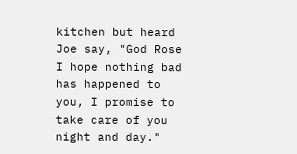kitchen but heard Joe say, "God Rose I hope nothing bad has happened to you, I promise to take care of you night and day."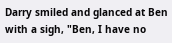Darry smiled and glanced at Ben with a sigh, "Ben, I have no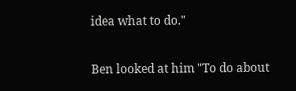idea what to do."

Ben looked at him "To do about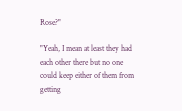Rose?"

"Yeah, I mean at least they had each other there but no one could keep either of them from getting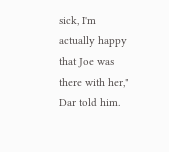sick, I'm actually happy that Joe was there with her," Dar told him.